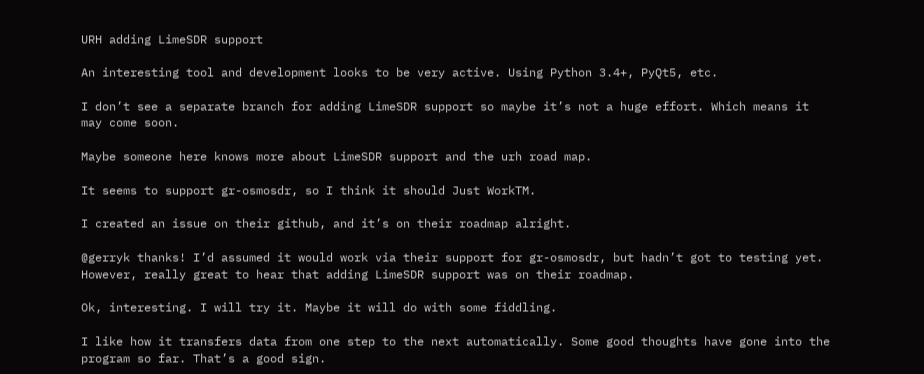URH adding LimeSDR support

An interesting tool and development looks to be very active. Using Python 3.4+, PyQt5, etc.

I don’t see a separate branch for adding LimeSDR support so maybe it’s not a huge effort. Which means it may come soon.

Maybe someone here knows more about LimeSDR support and the urh road map.

It seems to support gr-osmosdr, so I think it should Just WorkTM.

I created an issue on their github, and it’s on their roadmap alright.

@gerryk thanks! I’d assumed it would work via their support for gr-osmosdr, but hadn’t got to testing yet. However, really great to hear that adding LimeSDR support was on their roadmap.

Ok, interesting. I will try it. Maybe it will do with some fiddling.

I like how it transfers data from one step to the next automatically. Some good thoughts have gone into the program so far. That’s a good sign.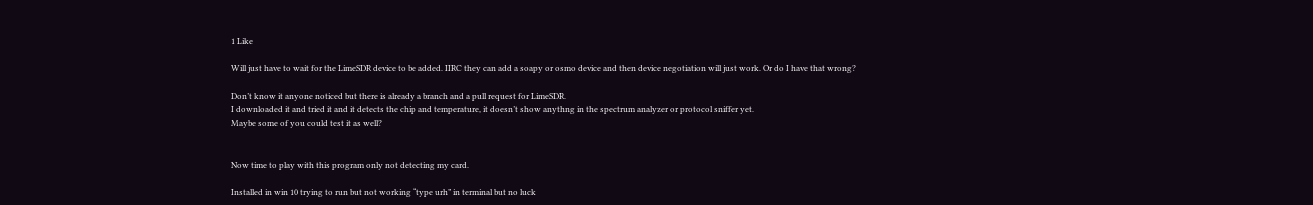1 Like

Will just have to wait for the LimeSDR device to be added. IIRC they can add a soapy or osmo device and then device negotiation will just work. Or do I have that wrong?

Don’t know it anyone noticed but there is already a branch and a pull request for LimeSDR.
I downloaded it and tried it and it detects the chip and temperature, it doesn’t show anythng in the spectrum analyzer or protocol sniffer yet.
Maybe some of you could test it as well?


Now time to play with this program only not detecting my card.

Installed in win 10 trying to run but not working “type urh” in terminal but no luck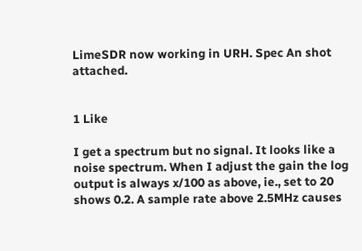LimeSDR now working in URH. Spec An shot attached.


1 Like

I get a spectrum but no signal. It looks like a noise spectrum. When I adjust the gain the log output is always x/100 as above, ie., set to 20 shows 0.2. A sample rate above 2.5MHz causes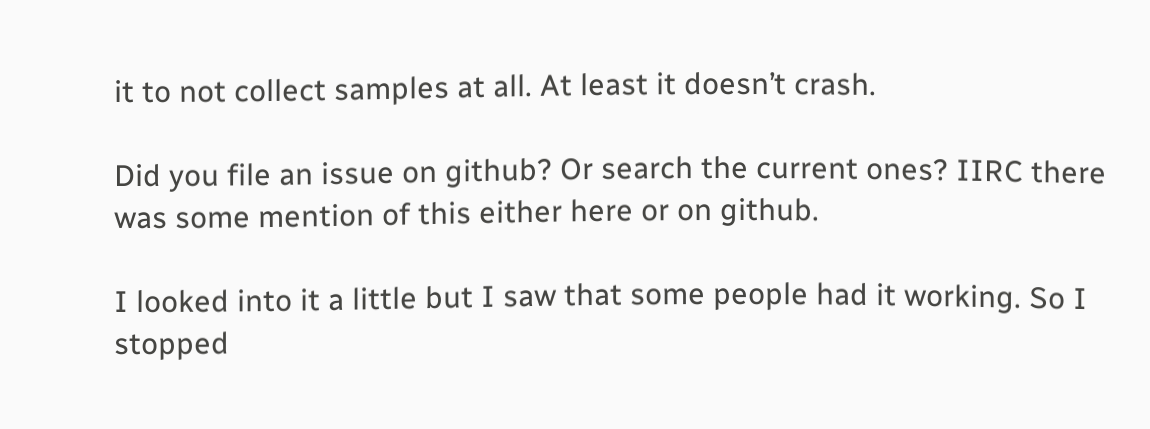it to not collect samples at all. At least it doesn’t crash.

Did you file an issue on github? Or search the current ones? IIRC there was some mention of this either here or on github.

I looked into it a little but I saw that some people had it working. So I stopped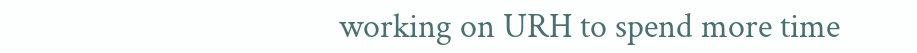working on URH to spend more time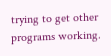trying to get other programs working.